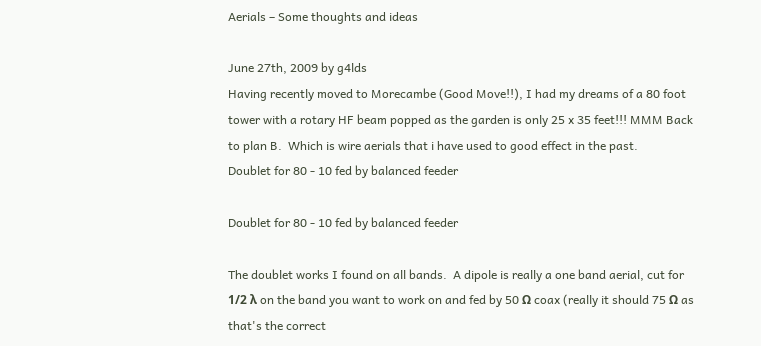Aerials – Some thoughts and ideas

June 27th, 2009 by g4lds
Having recently moved to Morecambe (Good Move!!), I had my dreams of a 80 foot tower with a rotary HF beam popped as the garden is only 25 x 35 feet!!! MMM Back to plan B.  Which is wire aerials that i have used to good effect in the past.
Doublet for 80 - 10 fed by balanced feeder

Doublet for 80 - 10 fed by balanced feeder

The doublet works I found on all bands.  A dipole is really a one band aerial, cut for 1/2 λ on the band you want to work on and fed by 50 Ω coax (really it should 75 Ω as that's the correct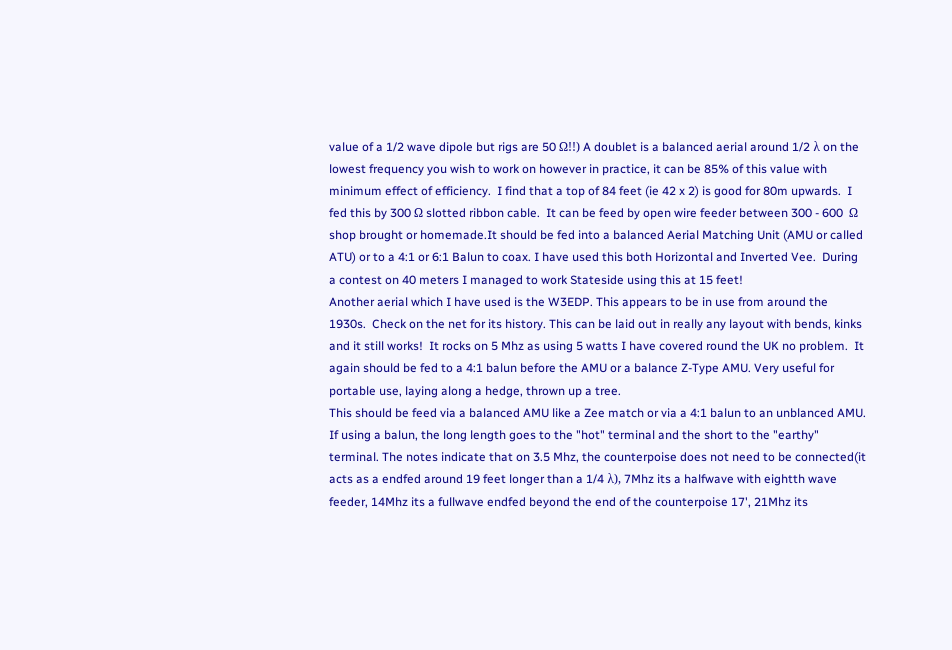value of a 1/2 wave dipole but rigs are 50 Ω!!) A doublet is a balanced aerial around 1/2 λ on the lowest frequency you wish to work on however in practice, it can be 85% of this value with minimum effect of efficiency.  I find that a top of 84 feet (ie 42 x 2) is good for 80m upwards.  I fed this by 300 Ω slotted ribbon cable.  It can be feed by open wire feeder between 300 - 600  Ω shop brought or homemade.It should be fed into a balanced Aerial Matching Unit (AMU or called ATU) or to a 4:1 or 6:1 Balun to coax. I have used this both Horizontal and Inverted Vee.  During a contest on 40 meters I managed to work Stateside using this at 15 feet!
Another aerial which I have used is the W3EDP. This appears to be in use from around the 1930s.  Check on the net for its history. This can be laid out in really any layout with bends, kinks and it still works!  It rocks on 5 Mhz as using 5 watts I have covered round the UK no problem.  It again should be fed to a 4:1 balun before the AMU or a balance Z-Type AMU. Very useful for portable use, laying along a hedge, thrown up a tree.
This should be feed via a balanced AMU like a Zee match or via a 4:1 balun to an unblanced AMU. If using a balun, the long length goes to the "hot" terminal and the short to the "earthy" terminal. The notes indicate that on 3.5 Mhz, the counterpoise does not need to be connected(it acts as a endfed around 19 feet longer than a 1/4 λ), 7Mhz its a halfwave with eightth wave feeder, 14Mhz its a fullwave endfed beyond the end of the counterpoise 17', 21Mhz its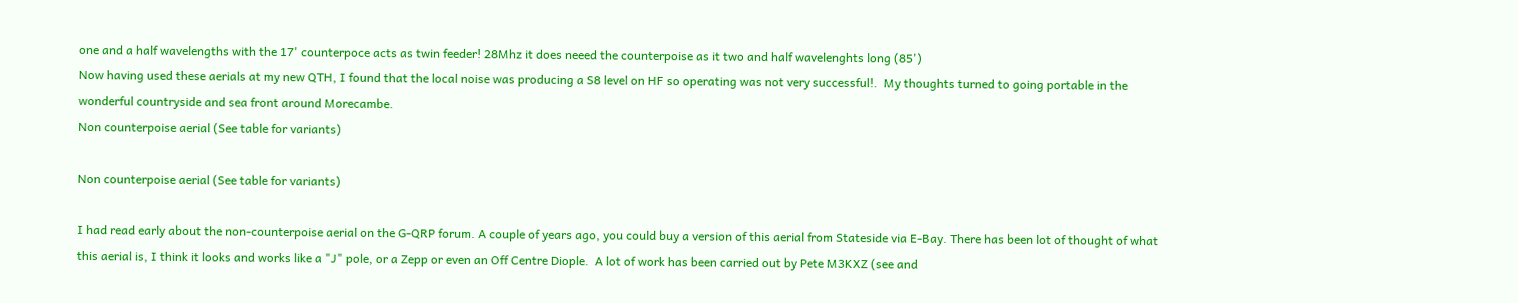one and a half wavelengths with the 17' counterpoce acts as twin feeder! 28Mhz it does neeed the counterpoise as it two and half wavelenghts long (85')
Now having used these aerials at my new QTH, I found that the local noise was producing a S8 level on HF so operating was not very successful!.  My thoughts turned to going portable in the wonderful countryside and sea front around Morecambe.
Non counterpoise aerial (See table for variants)

Non counterpoise aerial (See table for variants)

I had read early about the non-counterpoise aerial on the G-QRP forum. A couple of years ago, you could buy a version of this aerial from Stateside via E-Bay. There has been lot of thought of what this aerial is, I think it looks and works like a "J" pole, or a Zepp or even an Off Centre Diople.  A lot of work has been carried out by Pete M3KXZ (see and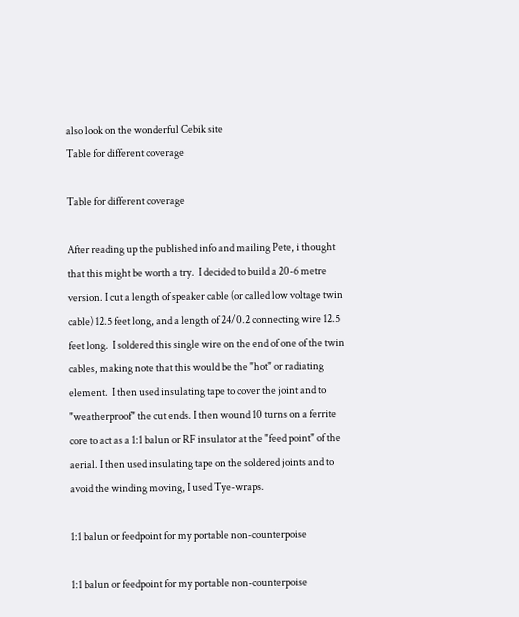also look on the wonderful Cebik site
Table for different coverage

Table for different coverage

After reading up the published info and mailing Pete, i thought that this might be worth a try.  I decided to build a 20-6 metre version. I cut a length of speaker cable (or called low voltage twin cable) 12.5 feet long, and a length of 24/0.2 connecting wire 12.5 feet long.  I soldered this single wire on the end of one of the twin cables, making note that this would be the "hot" or radiating element.  I then used insulating tape to cover the joint and to "weatherproof" the cut ends. I then wound 10 turns on a ferrite core to act as a 1:1 balun or RF insulator at the "feed point" of the aerial. I then used insulating tape on the soldered joints and to avoid the winding moving, I used Tye-wraps.

1:1 balun or feedpoint for my portable non-counterpoise

1:1 balun or feedpoint for my portable non-counterpoise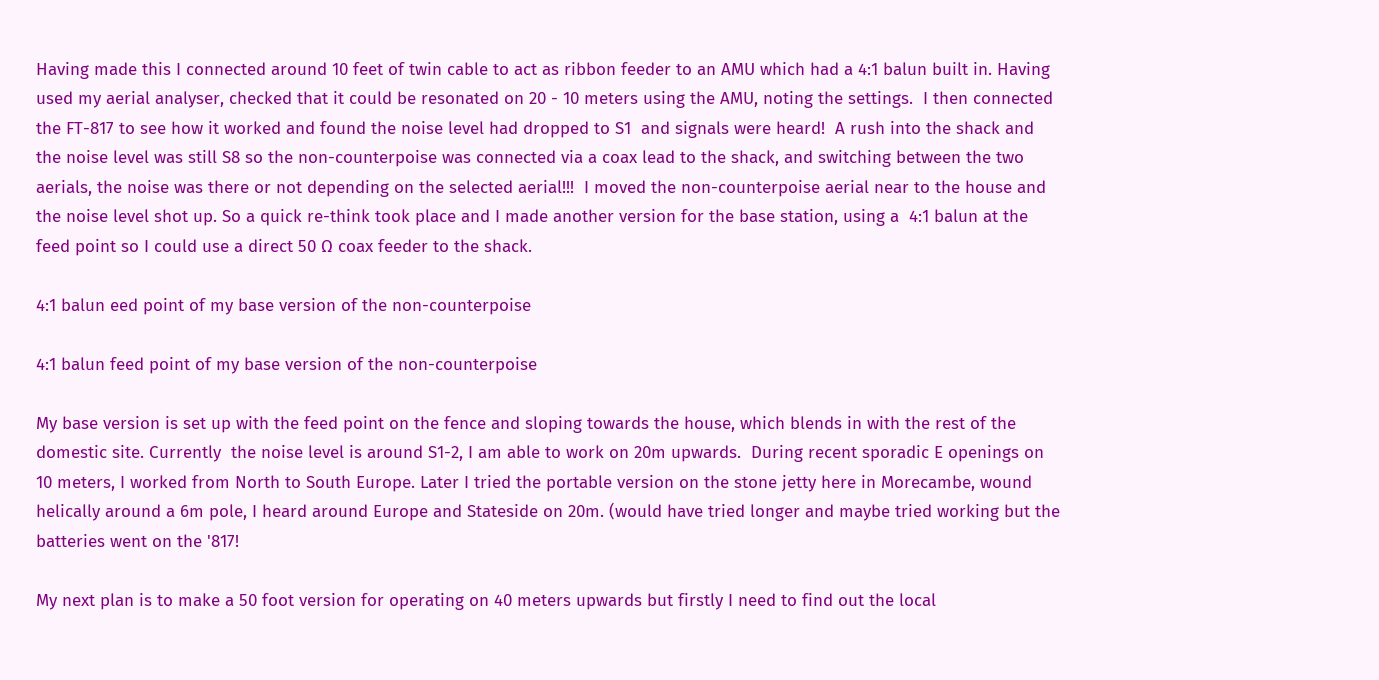Having made this I connected around 10 feet of twin cable to act as ribbon feeder to an AMU which had a 4:1 balun built in. Having used my aerial analyser, checked that it could be resonated on 20 - 10 meters using the AMU, noting the settings.  I then connected the FT-817 to see how it worked and found the noise level had dropped to S1  and signals were heard!  A rush into the shack and the noise level was still S8 so the non-counterpoise was connected via a coax lead to the shack, and switching between the two aerials, the noise was there or not depending on the selected aerial!!!  I moved the non-counterpoise aerial near to the house and the noise level shot up. So a quick re-think took place and I made another version for the base station, using a  4:1 balun at the feed point so I could use a direct 50 Ω coax feeder to the shack.

4:1 balun eed point of my base version of the non-counterpoise

4:1 balun feed point of my base version of the non-counterpoise

My base version is set up with the feed point on the fence and sloping towards the house, which blends in with the rest of the domestic site. Currently  the noise level is around S1-2, I am able to work on 20m upwards.  During recent sporadic E openings on 10 meters, I worked from North to South Europe. Later I tried the portable version on the stone jetty here in Morecambe, wound helically around a 6m pole, I heard around Europe and Stateside on 20m. (would have tried longer and maybe tried working but the batteries went on the '817!

My next plan is to make a 50 foot version for operating on 40 meters upwards but firstly I need to find out the local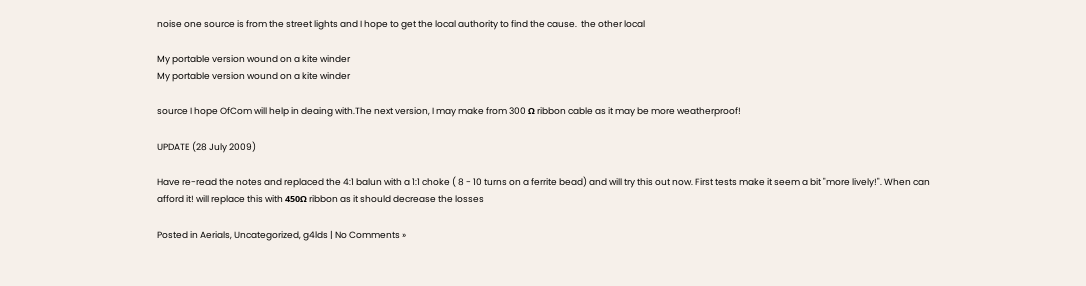noise one source is from the street lights and I hope to get the local authority to find the cause.  the other local

My portable version wound on a kite winder
My portable version wound on a kite winder

source I hope OfCom will help in deaing with.The next version, I may make from 300 Ω ribbon cable as it may be more weatherproof!

UPDATE (28 July 2009)

Have re-read the notes and replaced the 4:1 balun with a 1:1 choke ( 8 - 10 turns on a ferrite bead) and will try this out now. First tests make it seem a bit "more lively!". When can afford it! will replace this with 450Ω ribbon as it should decrease the losses

Posted in Aerials, Uncategorized, g4lds | No Comments »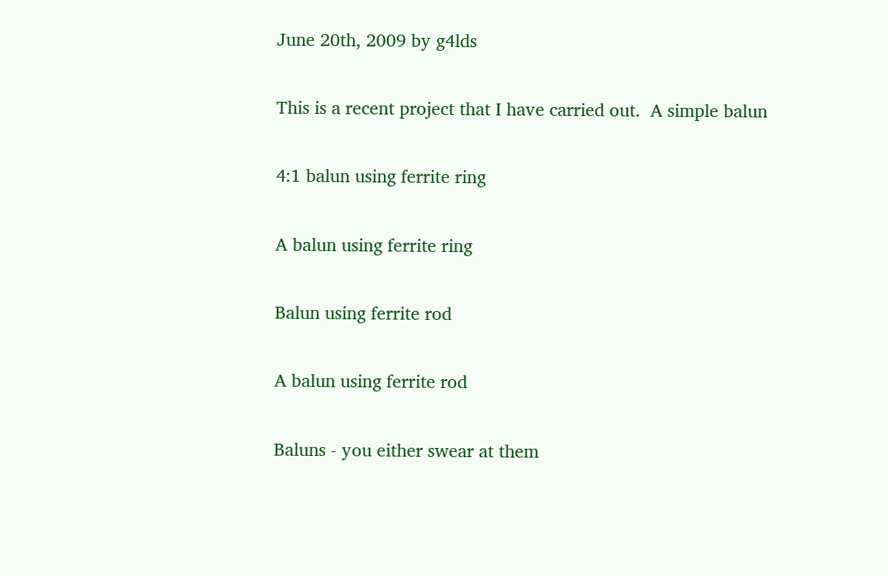June 20th, 2009 by g4lds

This is a recent project that I have carried out.  A simple balun

4:1 balun using ferrite ring

A balun using ferrite ring

Balun using ferrite rod

A balun using ferrite rod

Baluns - you either swear at them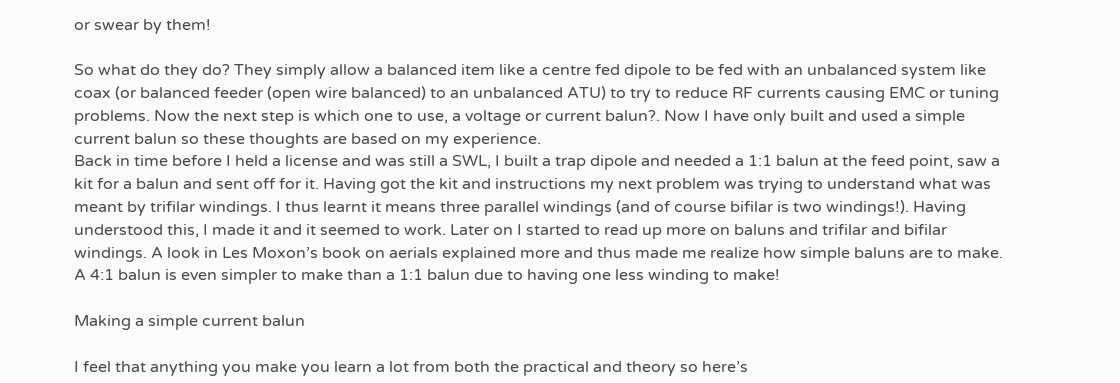or swear by them!

So what do they do? They simply allow a balanced item like a centre fed dipole to be fed with an unbalanced system like coax (or balanced feeder (open wire balanced) to an unbalanced ATU) to try to reduce RF currents causing EMC or tuning problems. Now the next step is which one to use, a voltage or current balun?. Now I have only built and used a simple current balun so these thoughts are based on my experience.
Back in time before I held a license and was still a SWL, I built a trap dipole and needed a 1:1 balun at the feed point, saw a kit for a balun and sent off for it. Having got the kit and instructions my next problem was trying to understand what was meant by trifilar windings. I thus learnt it means three parallel windings (and of course bifilar is two windings!). Having understood this, I made it and it seemed to work. Later on I started to read up more on baluns and trifilar and bifilar windings. A look in Les Moxon’s book on aerials explained more and thus made me realize how simple baluns are to make. A 4:1 balun is even simpler to make than a 1:1 balun due to having one less winding to make!

Making a simple current balun

I feel that anything you make you learn a lot from both the practical and theory so here’s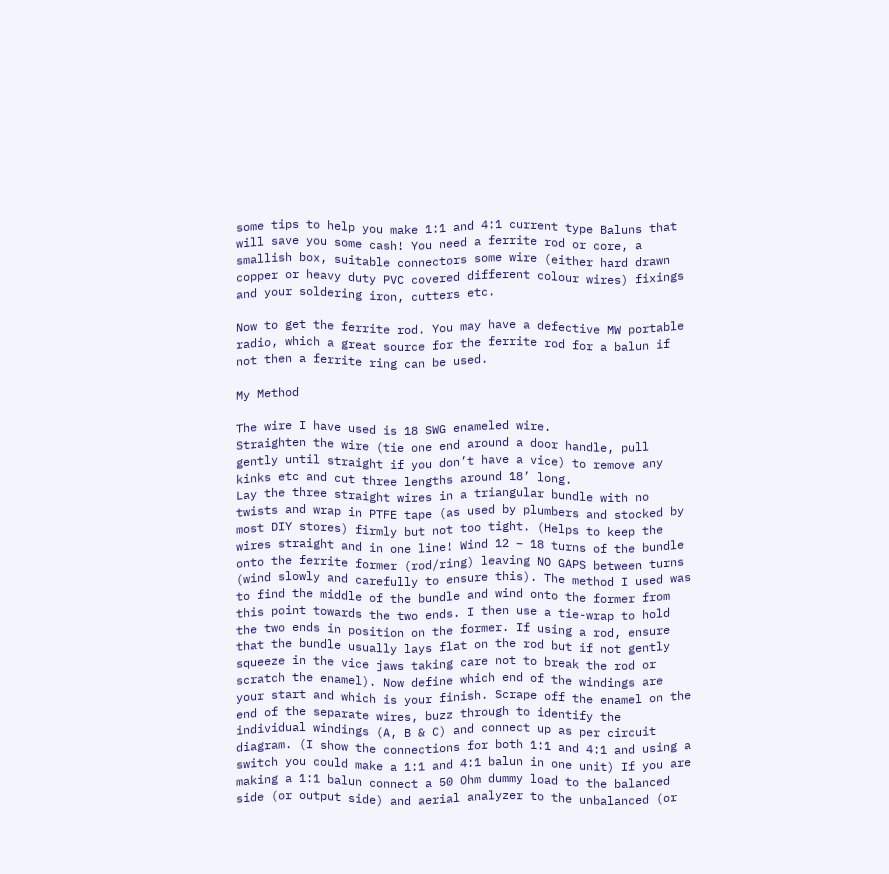some tips to help you make 1:1 and 4:1 current type Baluns that will save you some cash! You need a ferrite rod or core, a smallish box, suitable connectors some wire (either hard drawn copper or heavy duty PVC covered different colour wires) fixings and your soldering iron, cutters etc.

Now to get the ferrite rod. You may have a defective MW portable radio, which a great source for the ferrite rod for a balun if not then a ferrite ring can be used.

My Method

The wire I have used is 18 SWG enameled wire.
Straighten the wire (tie one end around a door handle, pull gently until straight if you don’t have a vice) to remove any kinks etc and cut three lengths around 18’ long.
Lay the three straight wires in a triangular bundle with no twists and wrap in PTFE tape (as used by plumbers and stocked by most DIY stores) firmly but not too tight. (Helps to keep the wires straight and in one line! Wind 12 – 18 turns of the bundle onto the ferrite former (rod/ring) leaving NO GAPS between turns (wind slowly and carefully to ensure this). The method I used was to find the middle of the bundle and wind onto the former from this point towards the two ends. I then use a tie-wrap to hold the two ends in position on the former. If using a rod, ensure that the bundle usually lays flat on the rod but if not gently squeeze in the vice jaws taking care not to break the rod or scratch the enamel). Now define which end of the windings are your start and which is your finish. Scrape off the enamel on the end of the separate wires, buzz through to identify the individual windings (A, B & C) and connect up as per circuit diagram. (I show the connections for both 1:1 and 4:1 and using a switch you could make a 1:1 and 4:1 balun in one unit) If you are making a 1:1 balun connect a 50 Ohm dummy load to the balanced side (or output side) and aerial analyzer to the unbalanced (or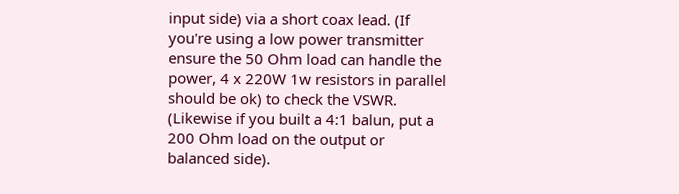input side) via a short coax lead. (If you're using a low power transmitter ensure the 50 Ohm load can handle the power, 4 x 220W 1w resistors in parallel should be ok) to check the VSWR. (Likewise if you built a 4:1 balun, put a 200 Ohm load on the output or balanced side).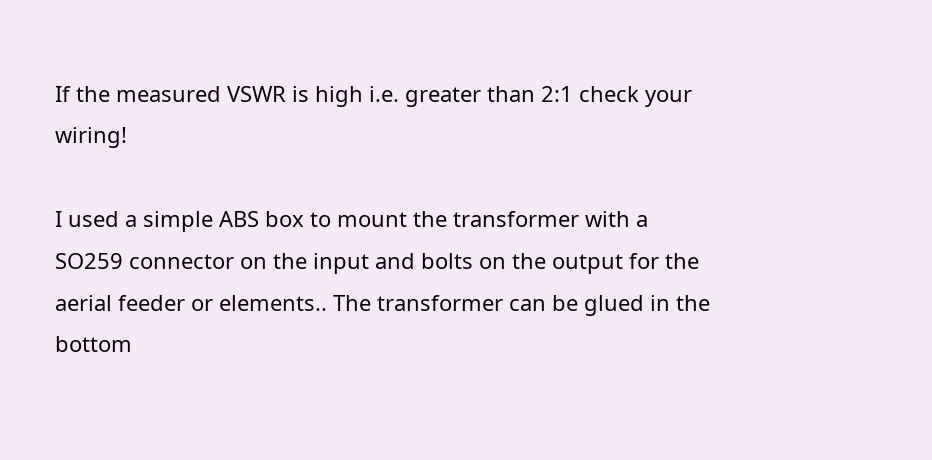If the measured VSWR is high i.e. greater than 2:1 check your wiring!

I used a simple ABS box to mount the transformer with a SO259 connector on the input and bolts on the output for the aerial feeder or elements.. The transformer can be glued in the bottom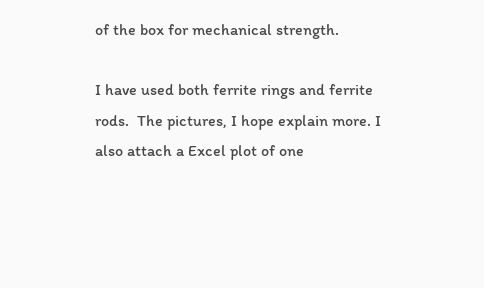of the box for mechanical strength.

I have used both ferrite rings and ferrite rods.  The pictures, I hope explain more. I also attach a Excel plot of one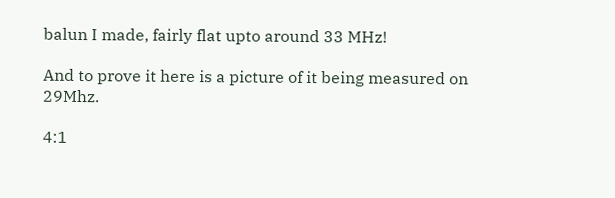balun I made, fairly flat upto around 33 MHz!

And to prove it here is a picture of it being measured on 29Mhz.

4:1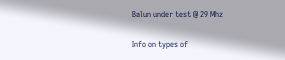Balun under test @ 29 Mhz

Info on types of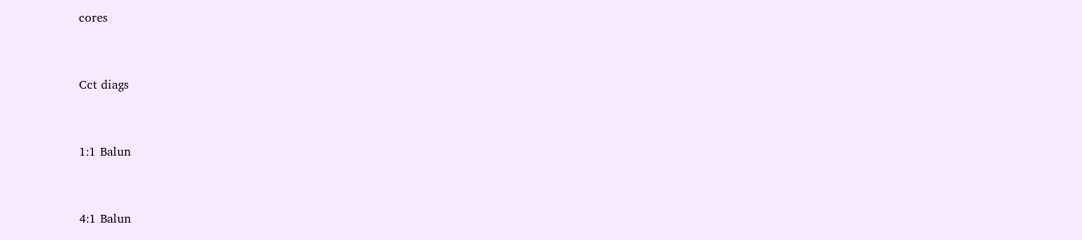cores


Cct diags


1:1 Balun


4:1 Balun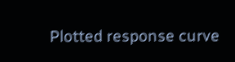Plotted response curve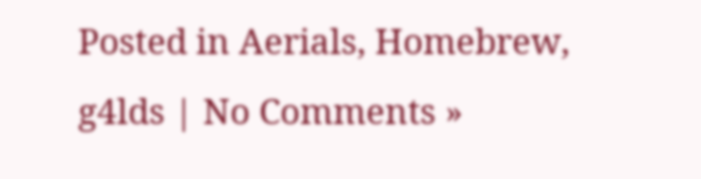Posted in Aerials, Homebrew, g4lds | No Comments »